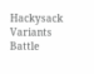Hackysack Variants Battle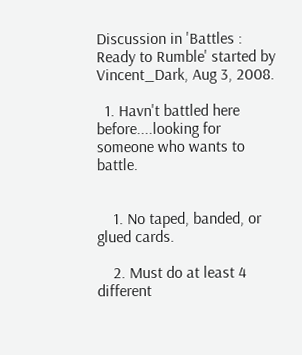Discussion in 'Battles : Ready to Rumble' started by Vincent_Dark, Aug 3, 2008.

  1. Havn't battled here before....looking for someone who wants to battle.


    1. No taped, banded, or glued cards.

    2. Must do at least 4 different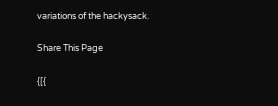variations of the hackysack.

Share This Page

{[{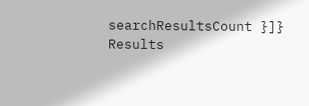searchResultsCount }]} Results